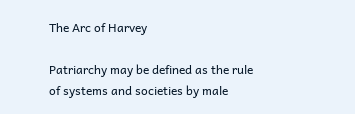The Arc of Harvey

Patriarchy may be defined as the rule of systems and societies by male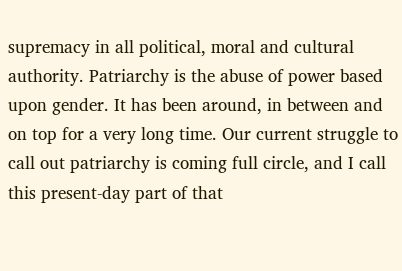supremacy in all political, moral and cultural authority. Patriarchy is the abuse of power based upon gender. It has been around, in between and on top for a very long time. Our current struggle to call out patriarchy is coming full circle, and I call this present-day part of that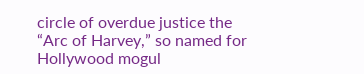circle of overdue justice the “Arc of Harvey,” so named for Hollywood mogul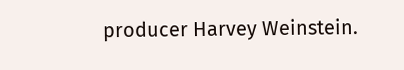producer Harvey Weinstein.